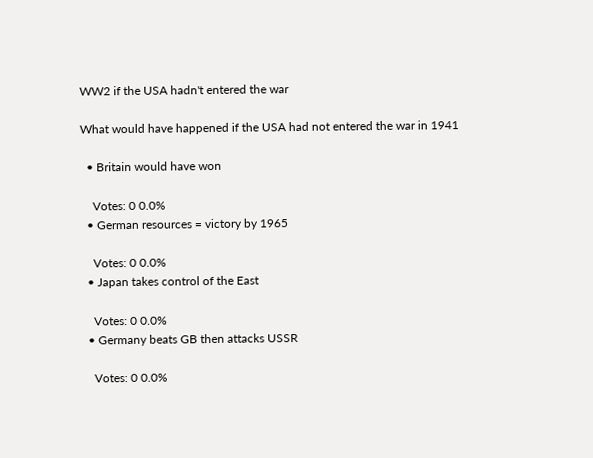WW2 if the USA hadn't entered the war

What would have happened if the USA had not entered the war in 1941

  • Britain would have won

    Votes: 0 0.0%
  • German resources = victory by 1965

    Votes: 0 0.0%
  • Japan takes control of the East

    Votes: 0 0.0%
  • Germany beats GB then attacks USSR

    Votes: 0 0.0%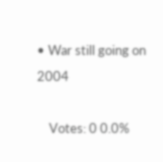• War still going on 2004

    Votes: 0 0.0%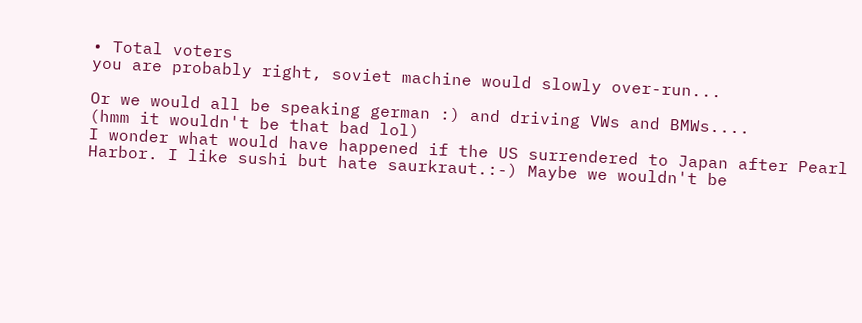• Total voters
you are probably right, soviet machine would slowly over-run...

Or we would all be speaking german :) and driving VWs and BMWs....
(hmm it wouldn't be that bad lol)
I wonder what would have happened if the US surrendered to Japan after Pearl Harbor. I like sushi but hate saurkraut.:-) Maybe we wouldn't be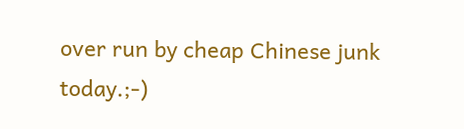over run by cheap Chinese junk today.;-)